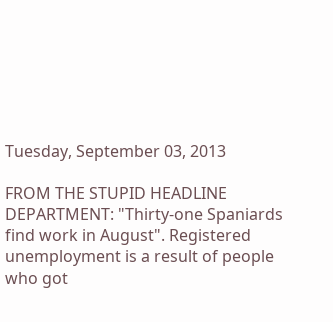Tuesday, September 03, 2013

FROM THE STUPID HEADLINE DEPARTMENT: "Thirty-one Spaniards find work in August". Registered unemployment is a result of people who got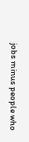jobs minus people who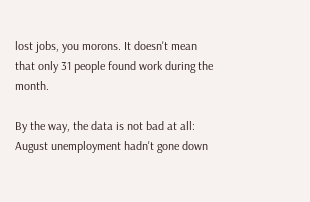lost jobs, you morons. It doesn't mean that only 31 people found work during the month.

By the way, the data is not bad at all: August unemployment hadn't gone down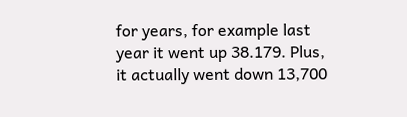for years, for example last year it went up 38.179. Plus, it actually went down 13,700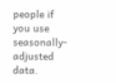people if you use seasonally-adjusted data.